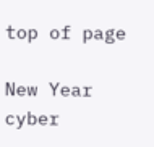top of page

New Year cyber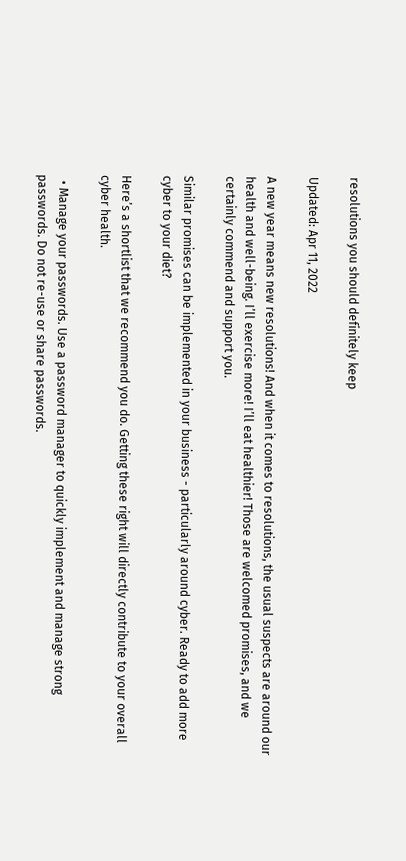resolutions you should definitely keep

Updated: Apr 11, 2022

A new year means new resolutions! And when it comes to resolutions, the usual suspects are around our health and well-being. I’ll exercise more! I’ll eat healthier! Those are welcomed promises, and we certainly commend and support you.

Similar promises can be implemented in your business - particularly around cyber. Ready to add more cyber to your diet?

Here’s a shortlist that we recommend you do. Getting these right will directly contribute to your overall cyber health.

  • Manage your passwords. Use a password manager to quickly implement and manage strong passwords. Do not re-use or share passwords.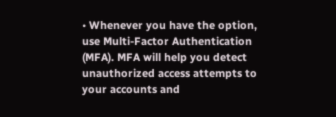• Whenever you have the option, use Multi-Factor Authentication (MFA). MFA will help you detect unauthorized access attempts to your accounts and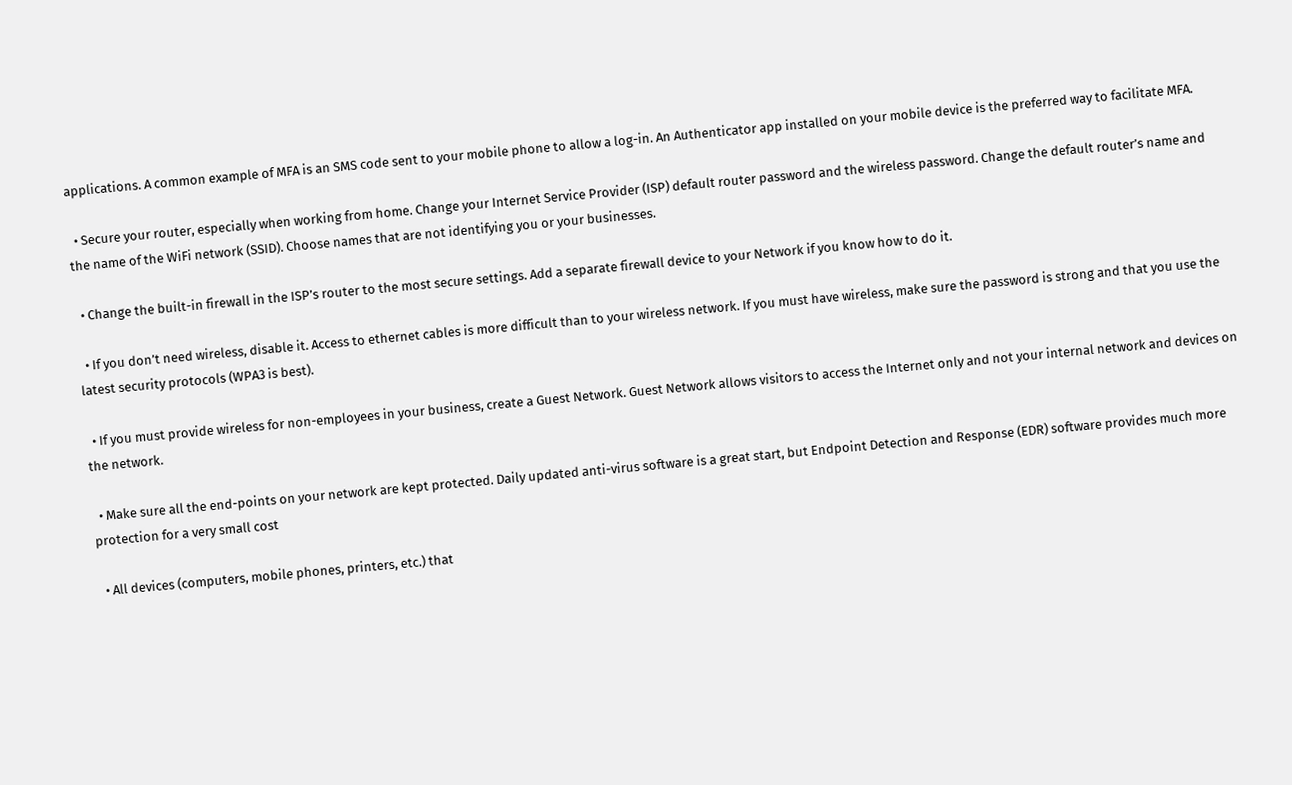applications. A common example of MFA is an SMS code sent to your mobile phone to allow a log-in. An Authenticator app installed on your mobile device is the preferred way to facilitate MFA.

  • Secure your router, especially when working from home. Change your Internet Service Provider (ISP) default router password and the wireless password. Change the default router’s name and the name of the WiFi network (SSID). Choose names that are not identifying you or your businesses.

  • Change the built-in firewall in the ISP’s router to the most secure settings. Add a separate firewall device to your Network if you know how to do it.

  • If you don’t need wireless, disable it. Access to ethernet cables is more difficult than to your wireless network. If you must have wireless, make sure the password is strong and that you use the latest security protocols (WPA3 is best).

  • If you must provide wireless for non-employees in your business, create a Guest Network. Guest Network allows visitors to access the Internet only and not your internal network and devices on the network.

  • Make sure all the end-points on your network are kept protected. Daily updated anti-virus software is a great start, but Endpoint Detection and Response (EDR) software provides much more protection for a very small cost

  • All devices (computers, mobile phones, printers, etc.) that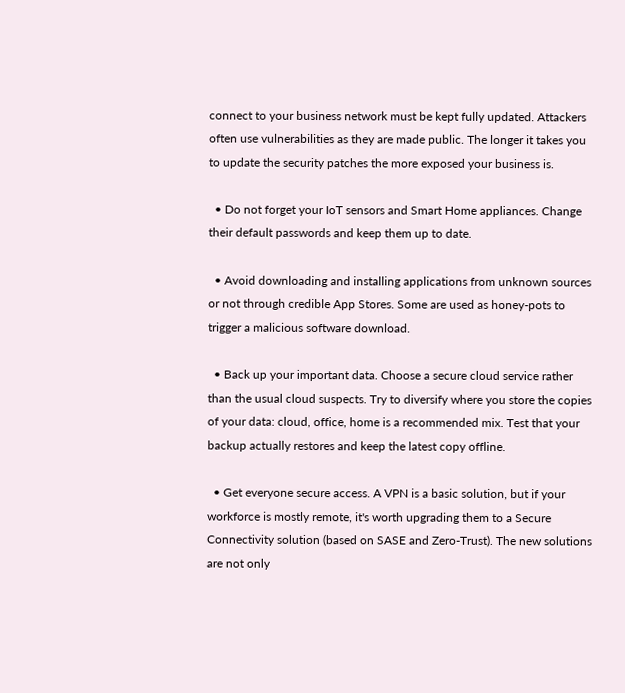connect to your business network must be kept fully updated. Attackers often use vulnerabilities as they are made public. The longer it takes you to update the security patches the more exposed your business is.

  • Do not forget your IoT sensors and Smart Home appliances. Change their default passwords and keep them up to date.

  • Avoid downloading and installing applications from unknown sources or not through credible App Stores. Some are used as honey-pots to trigger a malicious software download.

  • Back up your important data. Choose a secure cloud service rather than the usual cloud suspects. Try to diversify where you store the copies of your data: cloud, office, home is a recommended mix. Test that your backup actually restores and keep the latest copy offline.

  • Get everyone secure access. A VPN is a basic solution, but if your workforce is mostly remote, it's worth upgrading them to a Secure Connectivity solution (based on SASE and Zero-Trust). The new solutions are not only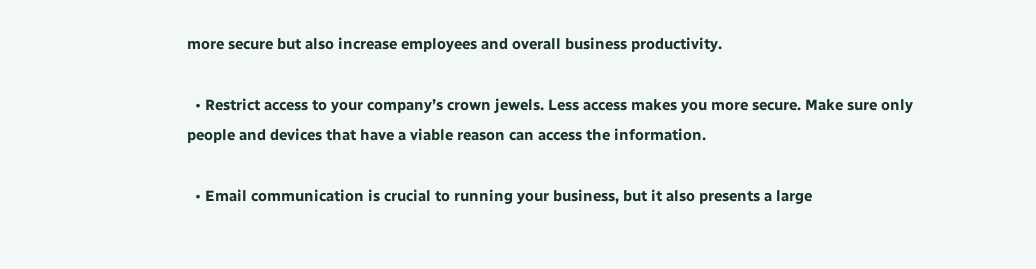more secure but also increase employees and overall business productivity.

  • Restrict access to your company’s crown jewels. Less access makes you more secure. Make sure only people and devices that have a viable reason can access the information.

  • Email communication is crucial to running your business, but it also presents a large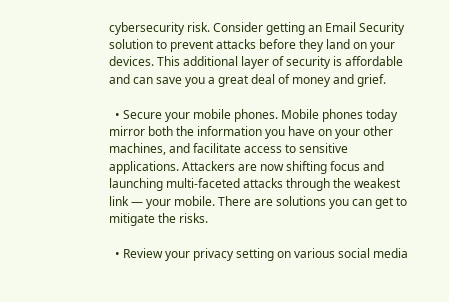cybersecurity risk. Consider getting an Email Security solution to prevent attacks before they land on your devices. This additional layer of security is affordable and can save you a great deal of money and grief.

  • Secure your mobile phones. Mobile phones today mirror both the information you have on your other machines, and facilitate access to sensitive applications. Attackers are now shifting focus and launching multi-faceted attacks through the weakest link — your mobile. There are solutions you can get to mitigate the risks.

  • Review your privacy setting on various social media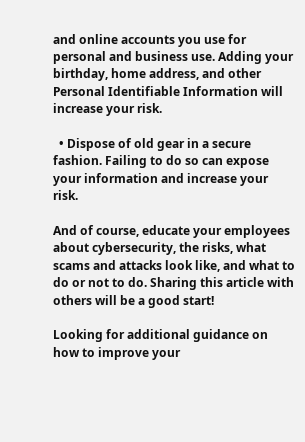and online accounts you use for personal and business use. Adding your birthday, home address, and other Personal Identifiable Information will increase your risk.

  • Dispose of old gear in a secure fashion. Failing to do so can expose your information and increase your risk.

And of course, educate your employees about cybersecurity, the risks, what scams and attacks look like, and what to do or not to do. Sharing this article with others will be a good start!

Looking for additional guidance on how to improve your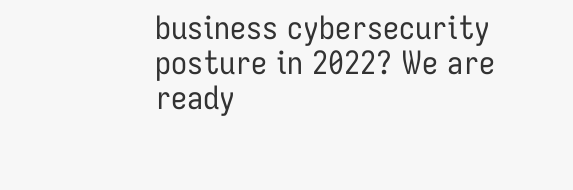business cybersecurity posture in 2022? We are ready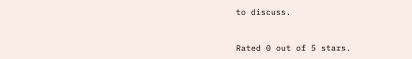to discuss.


Rated 0 out of 5 stars.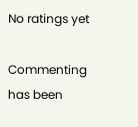No ratings yet

Commenting has been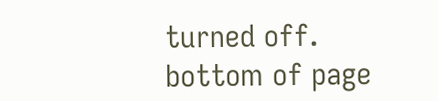turned off.
bottom of page